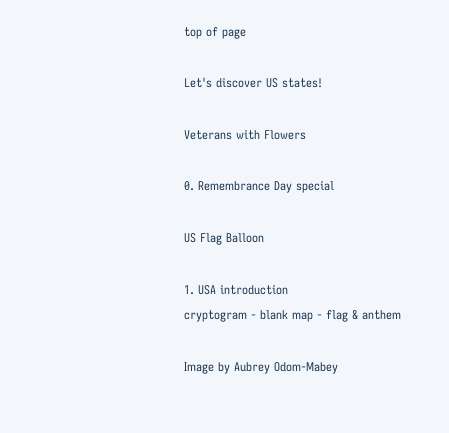top of page

Let's discover US states!

Veterans with Flowers

0. Remembrance Day special

US Flag Balloon

1. USA introduction
cryptogram - blank map - flag & anthem

Image by Aubrey Odom-Mabey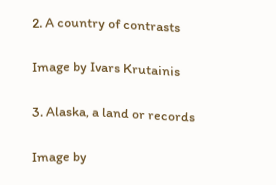2. A country of contrasts

Image by Ivars Krutainis

3. Alaska, a land or records

Image by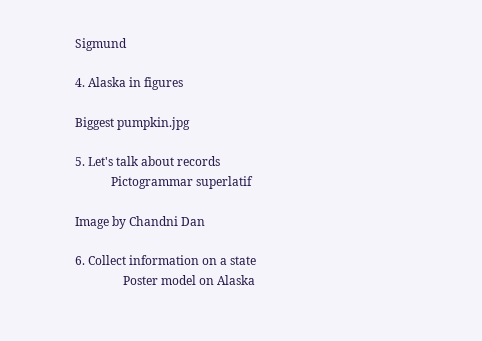Sigmund

4. Alaska in figures

Biggest pumpkin.jpg

5. Let's talk about records
            Pictogrammar superlatif

Image by Chandni Dan

6. Collect information on a state
                Poster model on Alaska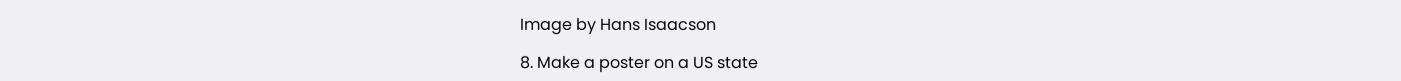Image by Hans Isaacson

8. Make a poster on a US state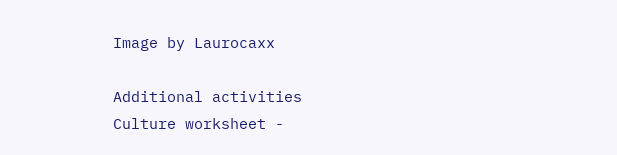Image by Laurocaxx

Additional activities
Culture worksheet -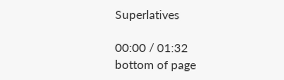Superlatives

00:00 / 01:32
bottom of page